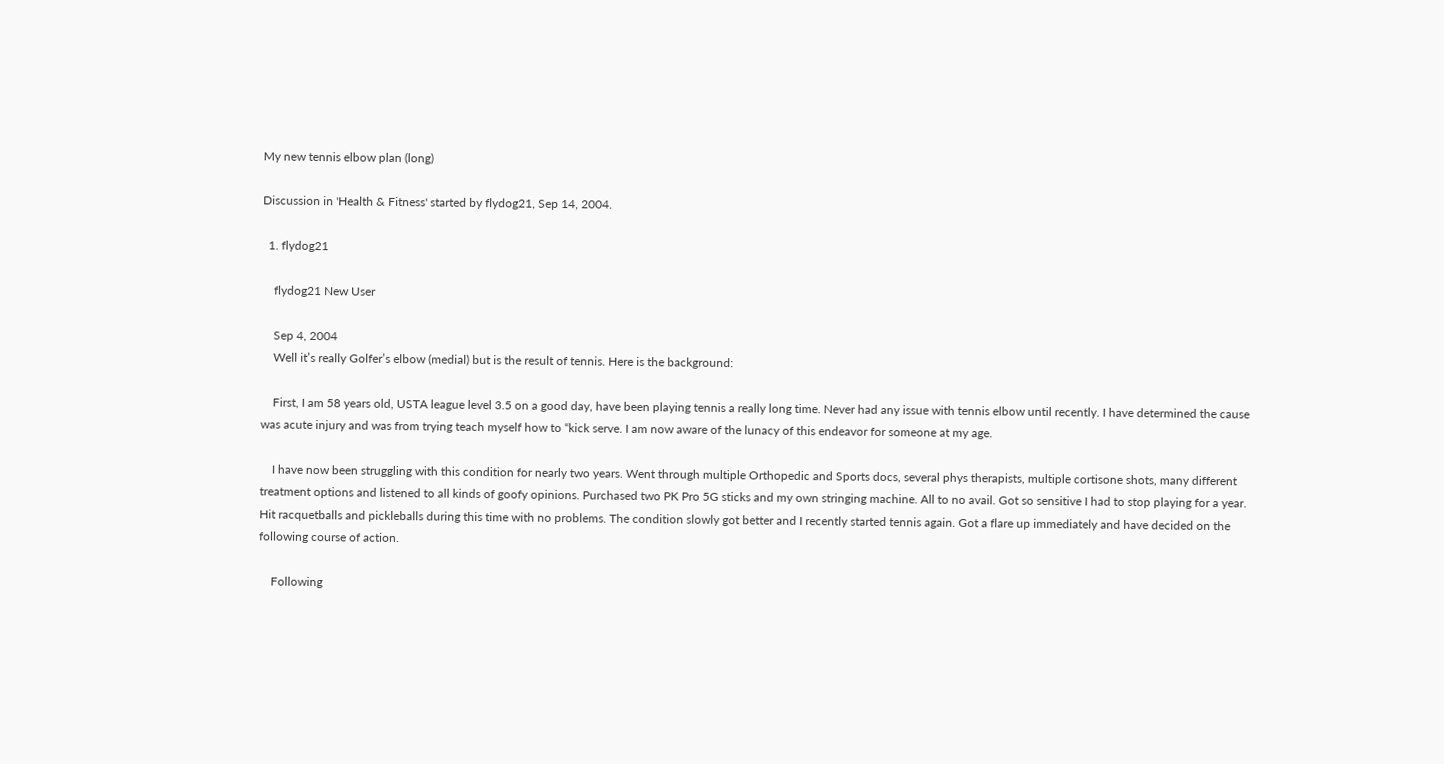My new tennis elbow plan (long)

Discussion in 'Health & Fitness' started by flydog21, Sep 14, 2004.

  1. flydog21

    flydog21 New User

    Sep 4, 2004
    Well it’s really Golfer’s elbow (medial) but is the result of tennis. Here is the background:

    First, I am 58 years old, USTA league level 3.5 on a good day, have been playing tennis a really long time. Never had any issue with tennis elbow until recently. I have determined the cause was acute injury and was from trying teach myself how to “kick serve. I am now aware of the lunacy of this endeavor for someone at my age.

    I have now been struggling with this condition for nearly two years. Went through multiple Orthopedic and Sports docs, several phys therapists, multiple cortisone shots, many different treatment options and listened to all kinds of goofy opinions. Purchased two PK Pro 5G sticks and my own stringing machine. All to no avail. Got so sensitive I had to stop playing for a year. Hit racquetballs and pickleballs during this time with no problems. The condition slowly got better and I recently started tennis again. Got a flare up immediately and have decided on the following course of action.

    Following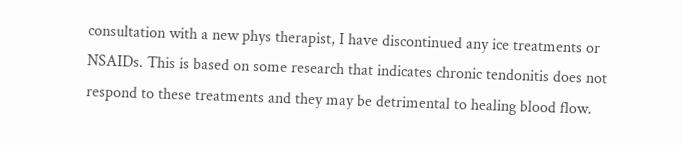consultation with a new phys therapist, I have discontinued any ice treatments or NSAIDs. This is based on some research that indicates chronic tendonitis does not respond to these treatments and they may be detrimental to healing blood flow.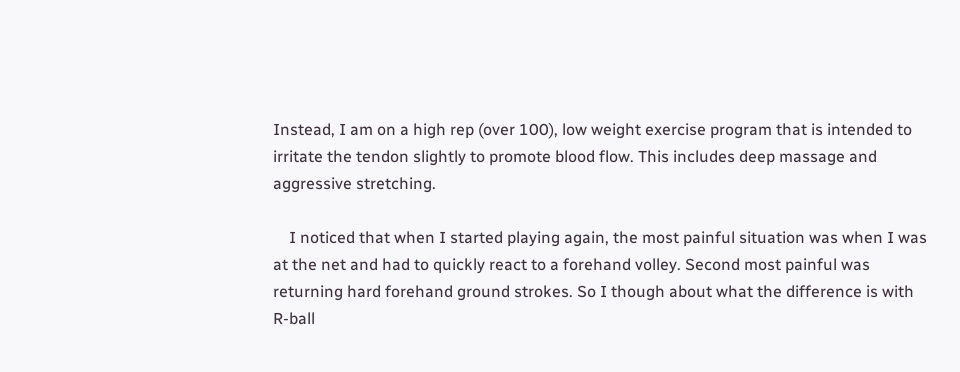Instead, I am on a high rep (over 100), low weight exercise program that is intended to irritate the tendon slightly to promote blood flow. This includes deep massage and aggressive stretching.

    I noticed that when I started playing again, the most painful situation was when I was at the net and had to quickly react to a forehand volley. Second most painful was returning hard forehand ground strokes. So I though about what the difference is with R-ball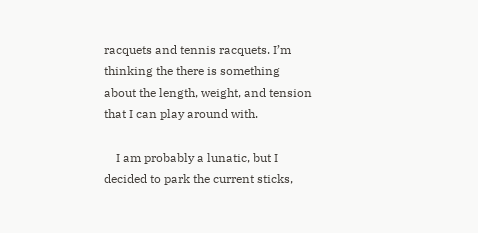racquets and tennis racquets. I’m thinking the there is something about the length, weight, and tension that I can play around with.

    I am probably a lunatic, but I decided to park the current sticks,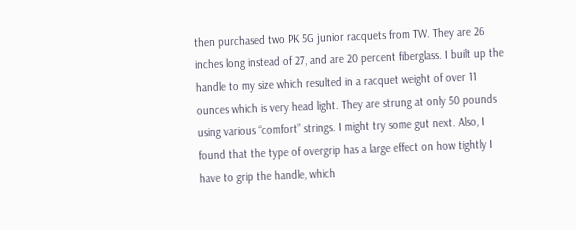then purchased two PK 5G junior racquets from TW. They are 26 inches long instead of 27, and are 20 percent fiberglass. I built up the handle to my size which resulted in a racquet weight of over 11 ounces which is very head light. They are strung at only 50 pounds using various “comfort” strings. I might try some gut next. Also, I found that the type of overgrip has a large effect on how tightly I have to grip the handle, which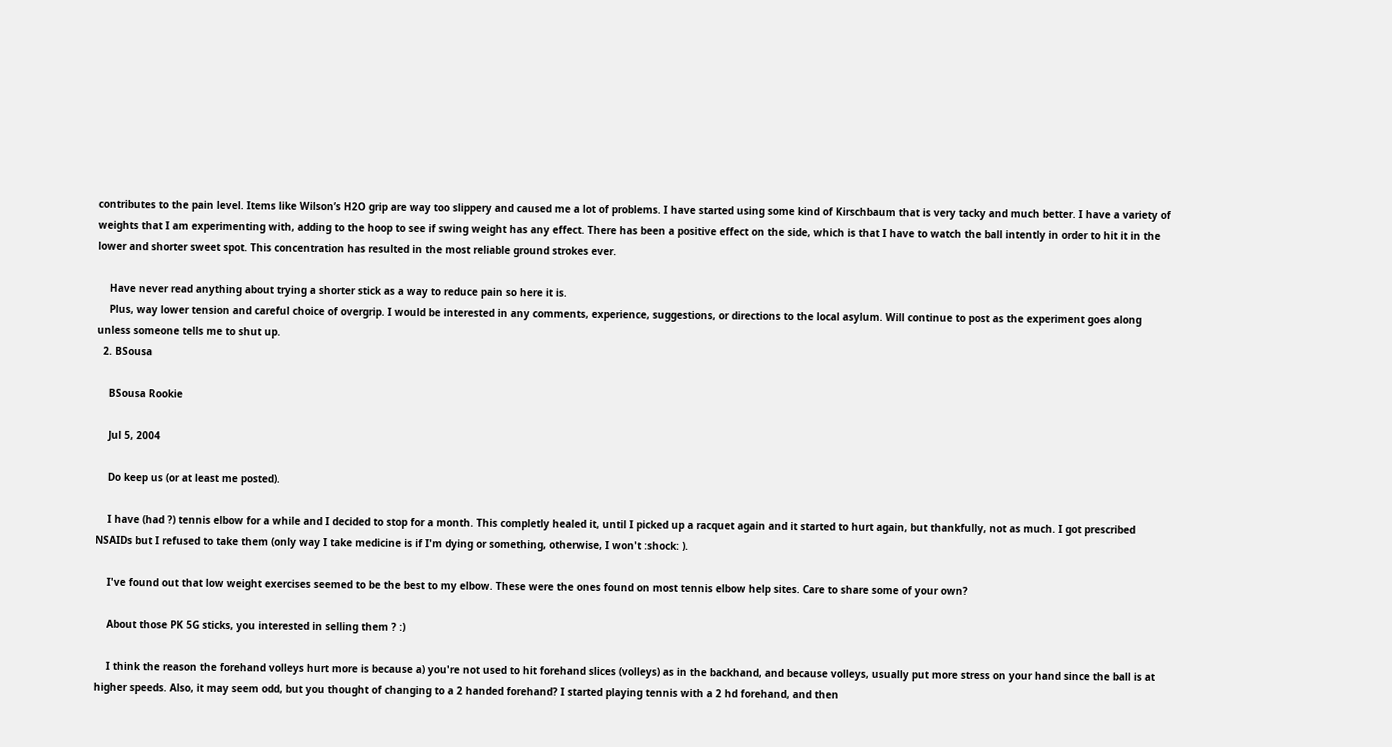contributes to the pain level. Items like Wilson’s H2O grip are way too slippery and caused me a lot of problems. I have started using some kind of Kirschbaum that is very tacky and much better. I have a variety of weights that I am experimenting with, adding to the hoop to see if swing weight has any effect. There has been a positive effect on the side, which is that I have to watch the ball intently in order to hit it in the lower and shorter sweet spot. This concentration has resulted in the most reliable ground strokes ever.

    Have never read anything about trying a shorter stick as a way to reduce pain so here it is.
    Plus, way lower tension and careful choice of overgrip. I would be interested in any comments, experience, suggestions, or directions to the local asylum. Will continue to post as the experiment goes along unless someone tells me to shut up.
  2. BSousa

    BSousa Rookie

    Jul 5, 2004

    Do keep us (or at least me posted).

    I have (had ?) tennis elbow for a while and I decided to stop for a month. This completly healed it, until I picked up a racquet again and it started to hurt again, but thankfully, not as much. I got prescribed NSAIDs but I refused to take them (only way I take medicine is if I'm dying or something, otherwise, I won't :shock: ).

    I've found out that low weight exercises seemed to be the best to my elbow. These were the ones found on most tennis elbow help sites. Care to share some of your own?

    About those PK 5G sticks, you interested in selling them ? :)

    I think the reason the forehand volleys hurt more is because a) you're not used to hit forehand slices (volleys) as in the backhand, and because volleys, usually put more stress on your hand since the ball is at higher speeds. Also, it may seem odd, but you thought of changing to a 2 handed forehand? I started playing tennis with a 2 hd forehand, and then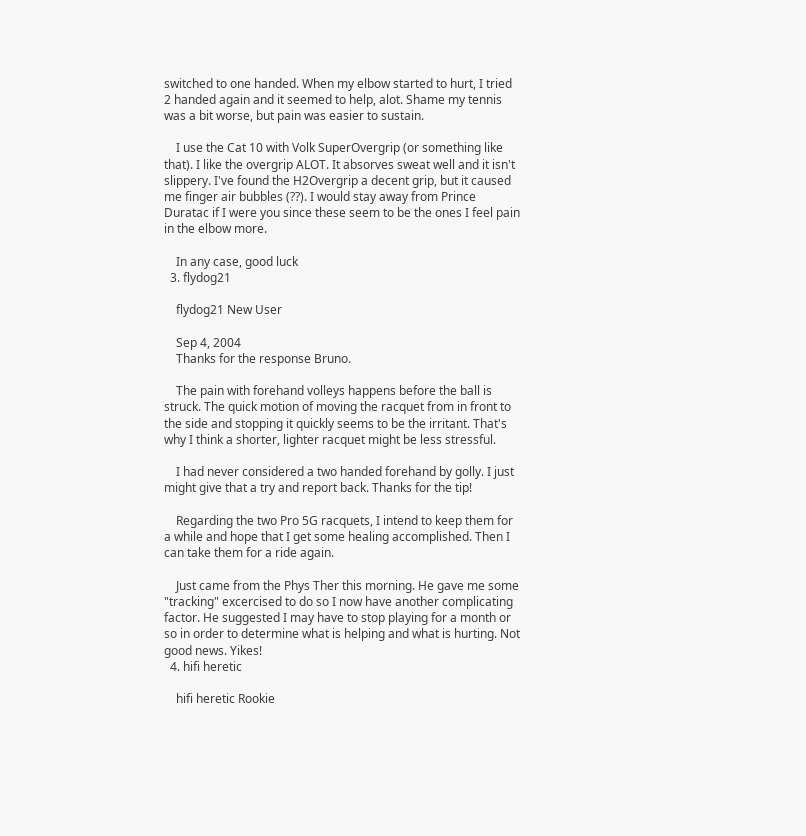switched to one handed. When my elbow started to hurt, I tried 2 handed again and it seemed to help, alot. Shame my tennis was a bit worse, but pain was easier to sustain.

    I use the Cat 10 with Volk SuperOvergrip (or something like that). I like the overgrip ALOT. It absorves sweat well and it isn't slippery. I've found the H2Overgrip a decent grip, but it caused me finger air bubbles (??). I would stay away from Prince Duratac if I were you since these seem to be the ones I feel pain in the elbow more.

    In any case, good luck
  3. flydog21

    flydog21 New User

    Sep 4, 2004
    Thanks for the response Bruno.

    The pain with forehand volleys happens before the ball is struck. The quick motion of moving the racquet from in front to the side and stopping it quickly seems to be the irritant. That's why I think a shorter, lighter racquet might be less stressful.

    I had never considered a two handed forehand by golly. I just might give that a try and report back. Thanks for the tip!

    Regarding the two Pro 5G racquets, I intend to keep them for a while and hope that I get some healing accomplished. Then I can take them for a ride again.

    Just came from the Phys Ther this morning. He gave me some "tracking" excercised to do so I now have another complicating factor. He suggested I may have to stop playing for a month or so in order to determine what is helping and what is hurting. Not good news. Yikes!
  4. hifi heretic

    hifi heretic Rookie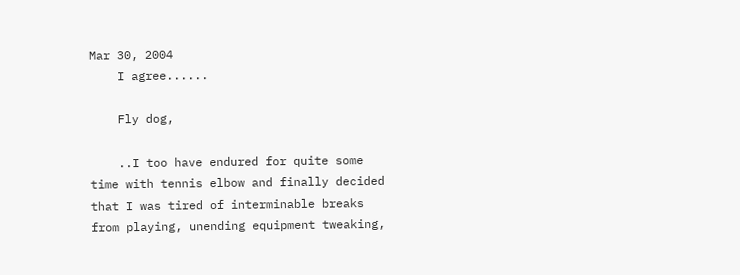Mar 30, 2004
    I agree......

    Fly dog,

    ..I too have endured for quite some time with tennis elbow and finally decided that I was tired of interminable breaks from playing, unending equipment tweaking,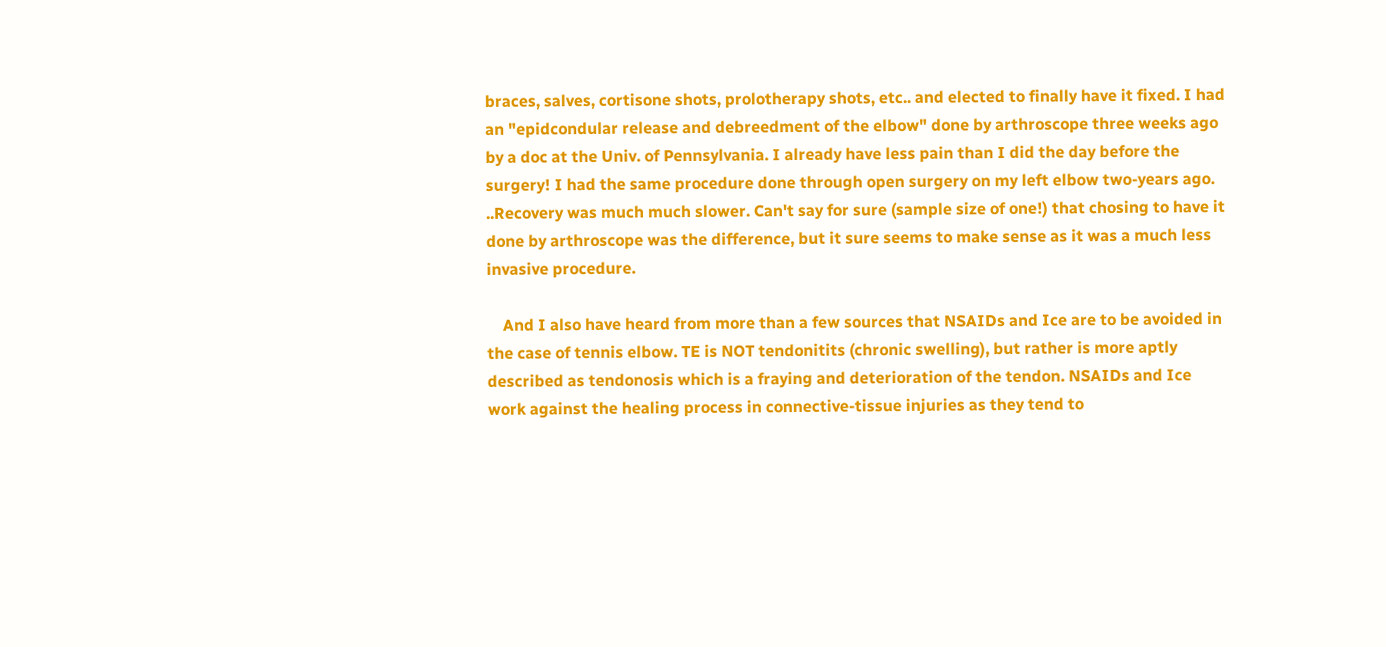braces, salves, cortisone shots, prolotherapy shots, etc.. and elected to finally have it fixed. I had an "epidcondular release and debreedment of the elbow" done by arthroscope three weeks ago by a doc at the Univ. of Pennsylvania. I already have less pain than I did the day before the surgery! I had the same procedure done through open surgery on my left elbow two-years ago. ..Recovery was much much slower. Can't say for sure (sample size of one!) that chosing to have it done by arthroscope was the difference, but it sure seems to make sense as it was a much less invasive procedure.

    And I also have heard from more than a few sources that NSAIDs and Ice are to be avoided in the case of tennis elbow. TE is NOT tendonitits (chronic swelling), but rather is more aptly described as tendonosis which is a fraying and deterioration of the tendon. NSAIDs and Ice work against the healing process in connective-tissue injuries as they tend to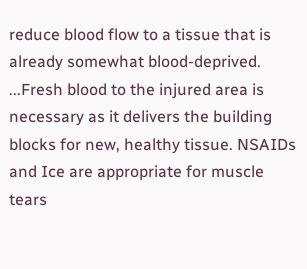reduce blood flow to a tissue that is already somewhat blood-deprived. ...Fresh blood to the injured area is necessary as it delivers the building blocks for new, healthy tissue. NSAIDs and Ice are appropriate for muscle tears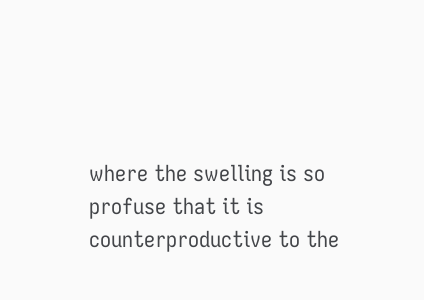where the swelling is so profuse that it is counterproductive to the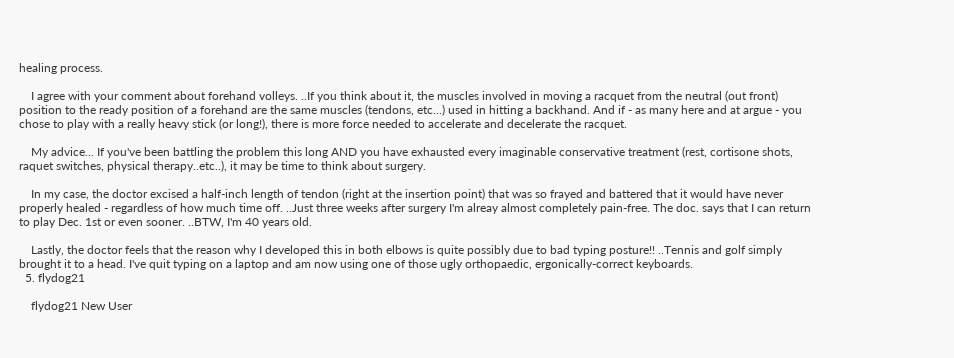healing process.

    I agree with your comment about forehand volleys. ..If you think about it, the muscles involved in moving a racquet from the neutral (out front) position to the ready position of a forehand are the same muscles (tendons, etc...) used in hitting a backhand. And if - as many here and at argue - you chose to play with a really heavy stick (or long!), there is more force needed to accelerate and decelerate the racquet.

    My advice... If you've been battling the problem this long AND you have exhausted every imaginable conservative treatment (rest, cortisone shots, raquet switches, physical therapy..etc..), it may be time to think about surgery.

    In my case, the doctor excised a half-inch length of tendon (right at the insertion point) that was so frayed and battered that it would have never properly healed - regardless of how much time off. ..Just three weeks after surgery I'm alreay almost completely pain-free. The doc. says that I can return to play Dec. 1st or even sooner. ..BTW, I'm 40 years old.

    Lastly, the doctor feels that the reason why I developed this in both elbows is quite possibly due to bad typing posture!! ..Tennis and golf simply brought it to a head. I've quit typing on a laptop and am now using one of those ugly orthopaedic, ergonically-correct keyboards.
  5. flydog21

    flydog21 New User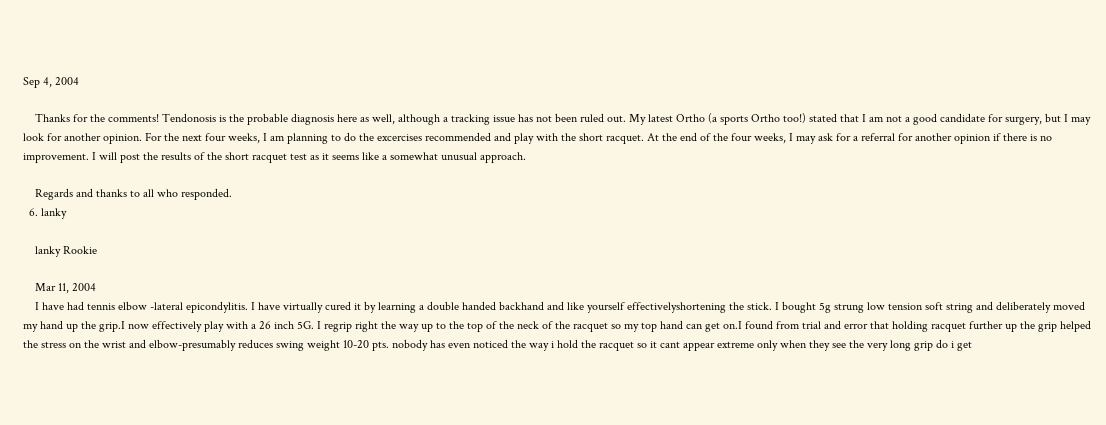Sep 4, 2004

    Thanks for the comments! Tendonosis is the probable diagnosis here as well, although a tracking issue has not been ruled out. My latest Ortho (a sports Ortho too!) stated that I am not a good candidate for surgery, but I may look for another opinion. For the next four weeks, I am planning to do the excercises recommended and play with the short racquet. At the end of the four weeks, I may ask for a referral for another opinion if there is no improvement. I will post the results of the short racquet test as it seems like a somewhat unusual approach.

    Regards and thanks to all who responded.
  6. lanky

    lanky Rookie

    Mar 11, 2004
    I have had tennis elbow -lateral epicondylitis. I have virtually cured it by learning a double handed backhand and like yourself effectivelyshortening the stick. I bought 5g strung low tension soft string and deliberately moved my hand up the grip.I now effectively play with a 26 inch 5G. I regrip right the way up to the top of the neck of the racquet so my top hand can get on.I found from trial and error that holding racquet further up the grip helped the stress on the wrist and elbow-presumably reduces swing weight 10-20 pts. nobody has even noticed the way i hold the racquet so it cant appear extreme only when they see the very long grip do i get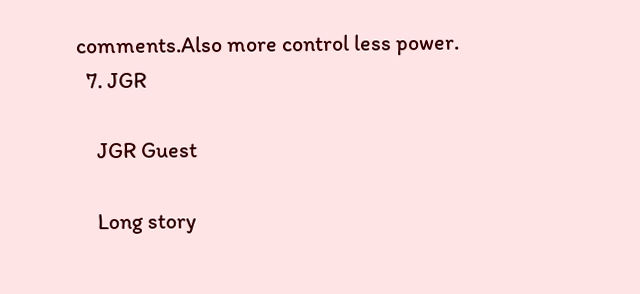comments.Also more control less power.
  7. JGR

    JGR Guest

    Long story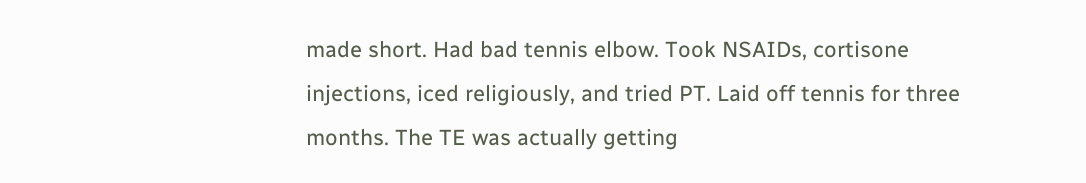made short. Had bad tennis elbow. Took NSAIDs, cortisone injections, iced religiously, and tried PT. Laid off tennis for three months. The TE was actually getting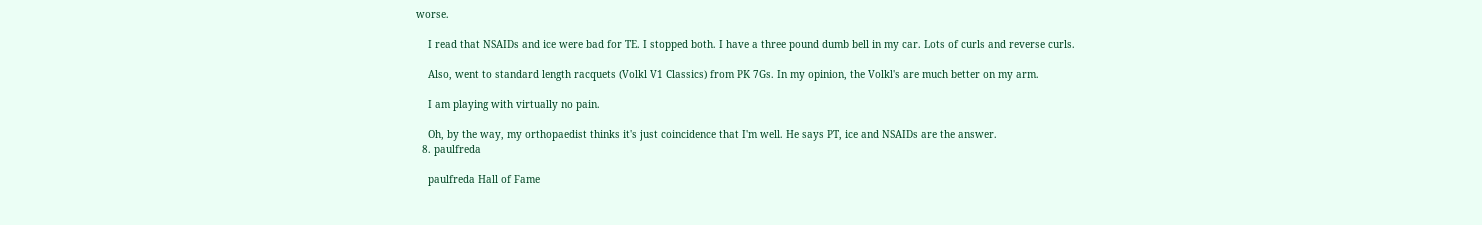worse.

    I read that NSAIDs and ice were bad for TE. I stopped both. I have a three pound dumb bell in my car. Lots of curls and reverse curls.

    Also, went to standard length racquets (Volkl V1 Classics) from PK 7Gs. In my opinion, the Volkl's are much better on my arm.

    I am playing with virtually no pain.

    Oh, by the way, my orthopaedist thinks it's just coincidence that I'm well. He says PT, ice and NSAIDs are the answer.
  8. paulfreda

    paulfreda Hall of Fame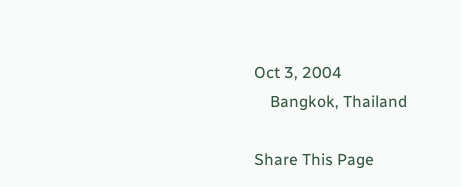Oct 3, 2004
    Bangkok, Thailand

Share This Page